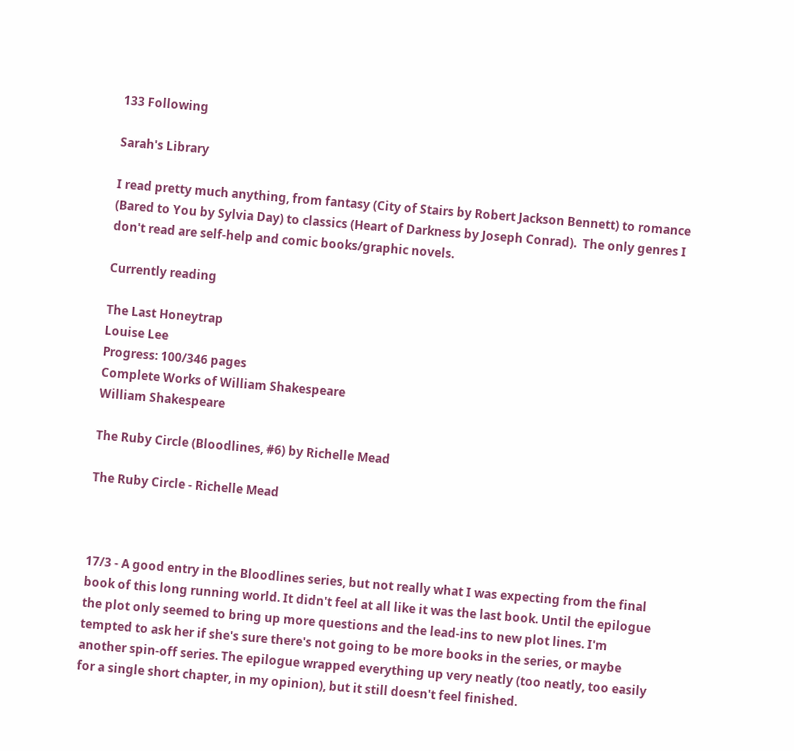133 Following

Sarah's Library

I read pretty much anything, from fantasy (City of Stairs by Robert Jackson Bennett) to romance (Bared to You by Sylvia Day) to classics (Heart of Darkness by Joseph Conrad).  The only genres I don't read are self-help and comic books/graphic novels.

Currently reading

The Last Honeytrap
Louise Lee
Progress: 100/346 pages
Complete Works of William Shakespeare
William Shakespeare

The Ruby Circle (Bloodlines, #6) by Richelle Mead

The Ruby Circle - Richelle Mead



17/3 - A good entry in the Bloodlines series, but not really what I was expecting from the final book of this long running world. It didn't feel at all like it was the last book. Until the epilogue the plot only seemed to bring up more questions and the lead-ins to new plot lines. I'm tempted to ask her if she's sure there's not going to be more books in the series, or maybe another spin-off series. The epilogue wrapped everything up very neatly (too neatly, too easily for a single short chapter, in my opinion), but it still doesn't feel finished.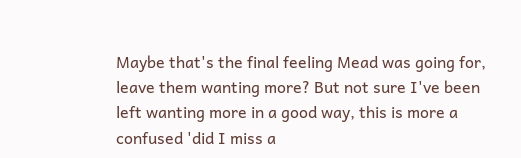Maybe that's the final feeling Mead was going for, leave them wanting more? But not sure I've been left wanting more in a good way, this is more a confused 'did I miss a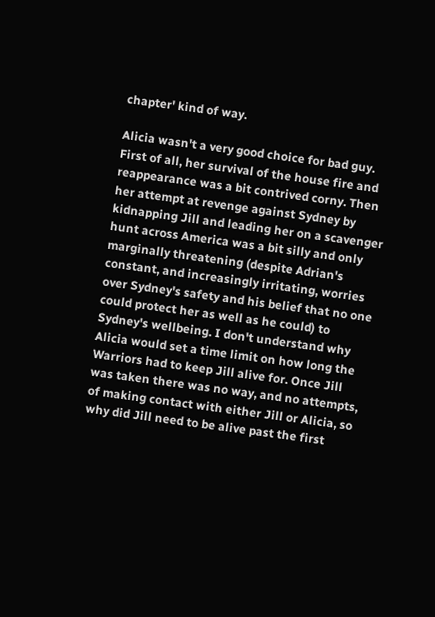chapter' kind of way.

Alicia wasn't a very good choice for bad guy. First of all, her survival of the house fire and reappearance was a bit contrived corny. Then her attempt at revenge against Sydney by kidnapping Jill and leading her on a scavenger hunt across America was a bit silly and only marginally threatening (despite Adrian's constant, and increasingly irritating, worries over Sydney's safety and his belief that no one could protect her as well as he could) to Sydney's wellbeing. I don't understand why Alicia would set a time limit on how long the Warriors had to keep Jill alive for. Once Jill was taken there was no way, and no attempts, of making contact with either Jill or Alicia, so why did Jill need to be alive past the first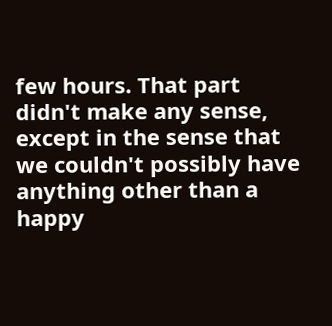few hours. That part didn't make any sense, except in the sense that we couldn't possibly have anything other than a happy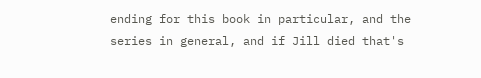ending for this book in particular, and the series in general, and if Jill died that's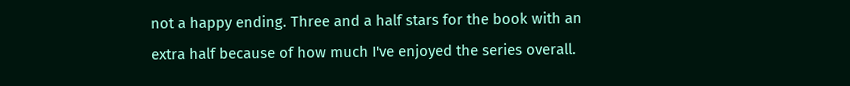not a happy ending. Three and a half stars for the book with an extra half because of how much I've enjoyed the series overall.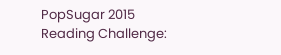PopSugar 2015 Reading Challenge: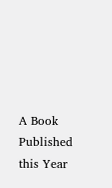A Book Published this Year